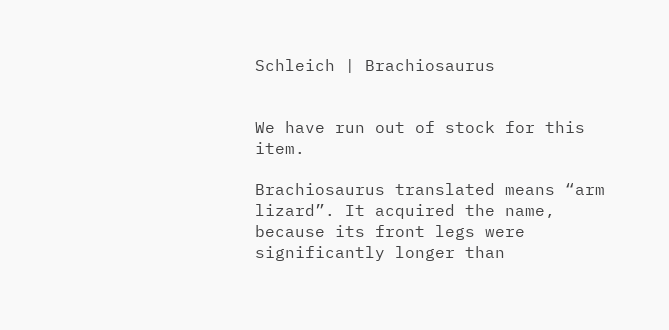Schleich | Brachiosaurus


We have run out of stock for this item.

Brachiosaurus translated means “arm lizard”. It acquired the name, because its front legs were significantly longer than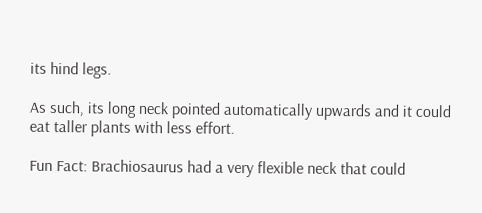its hind legs.

As such, its long neck pointed automatically upwards and it could eat taller plants with less effort.

Fun Fact: Brachiosaurus had a very flexible neck that could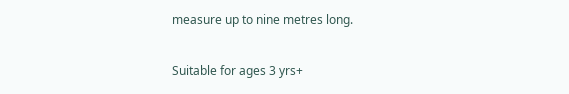measure up to nine metres long.

Suitable for ages 3 yrs+